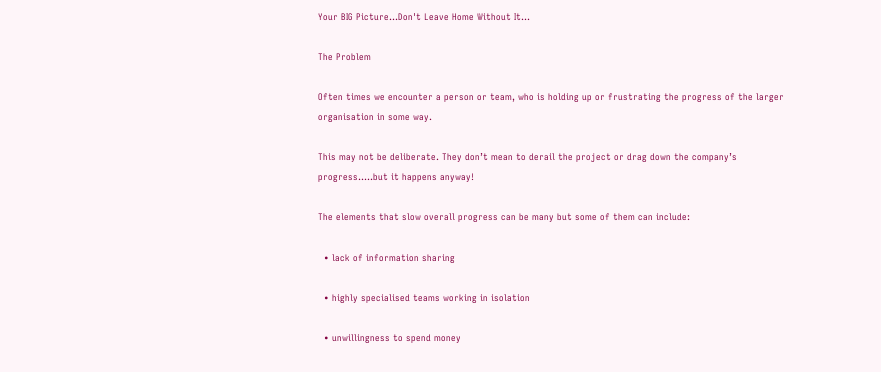Your BIG Picture...Don't Leave Home Without It...

The Problem

Often times we encounter a person or team, who is holding up or frustrating the progress of the larger organisation in some way.

This may not be deliberate. They don’t mean to derail the project or drag down the company’s progress…..but it happens anyway!

The elements that slow overall progress can be many but some of them can include:

  • lack of information sharing

  • highly specialised teams working in isolation

  • unwillingness to spend money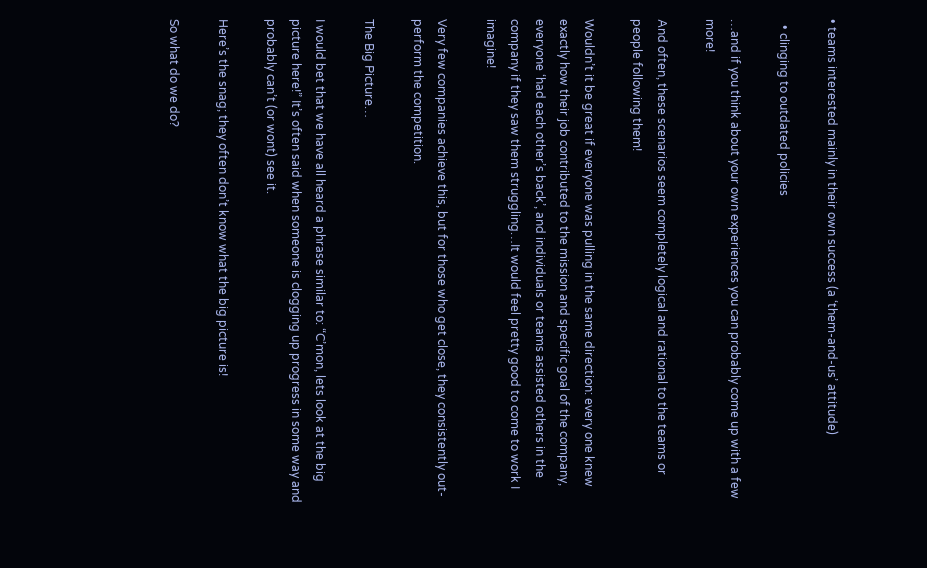• teams interested mainly in their own success (a ‘them-and-us’ attitude)

  • clinging to outdated policies

…and if you think about your own experiences you can probably come up with a few more!

And often, these scenarios seem completely logical and rational to the teams or people following them!

Wouldn’t it be great if everyone was pulling in the same direction: every one knew exactly how their job contributed to the mission and specific goal of the company, everyone ‘had each other’s back’, and individuals or teams assisted others in the company if they saw them struggling…It would feel pretty good to come to work I imagine!

Very few companies achieve this, but for those who get close, they consistently out-perform the competition.

The Big Picture…

I would bet that we have all heard a phrase similar to: “C’mon, lets look at the big picture here!” It’s often said when someone is clogging up progress in some way and probably can’t (or wont) see it.

Here’s the snag; they often don’t know what the big picture is!

So what do we do?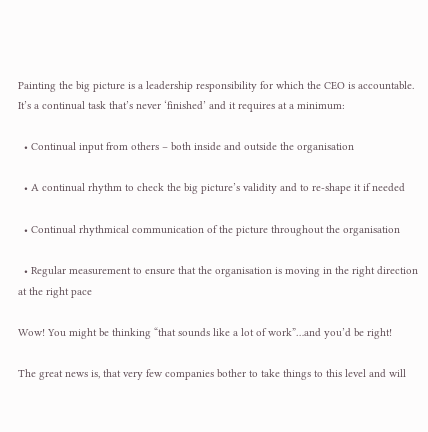Painting the big picture is a leadership responsibility for which the CEO is accountable. It’s a continual task that’s never ‘finished’ and it requires at a minimum:

  • Continual input from others – both inside and outside the organisation

  • A continual rhythm to check the big picture’s validity and to re-shape it if needed

  • Continual rhythmical communication of the picture throughout the organisation

  • Regular measurement to ensure that the organisation is moving in the right direction at the right pace

Wow! You might be thinking “that sounds like a lot of work”…and you’d be right!

The great news is, that very few companies bother to take things to this level and will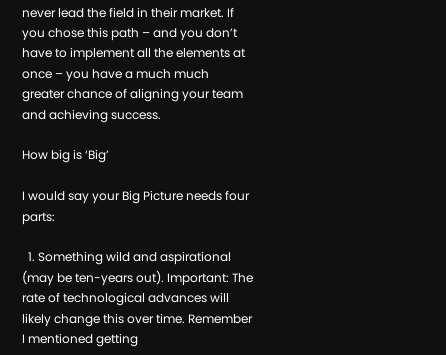never lead the field in their market. If you chose this path – and you don’t have to implement all the elements at once – you have a much much greater chance of aligning your team and achieving success.

How big is ‘Big’

I would say your Big Picture needs four parts:

  1. Something wild and aspirational (may be ten-years out). Important: The rate of technological advances will likely change this over time. Remember I mentioned getting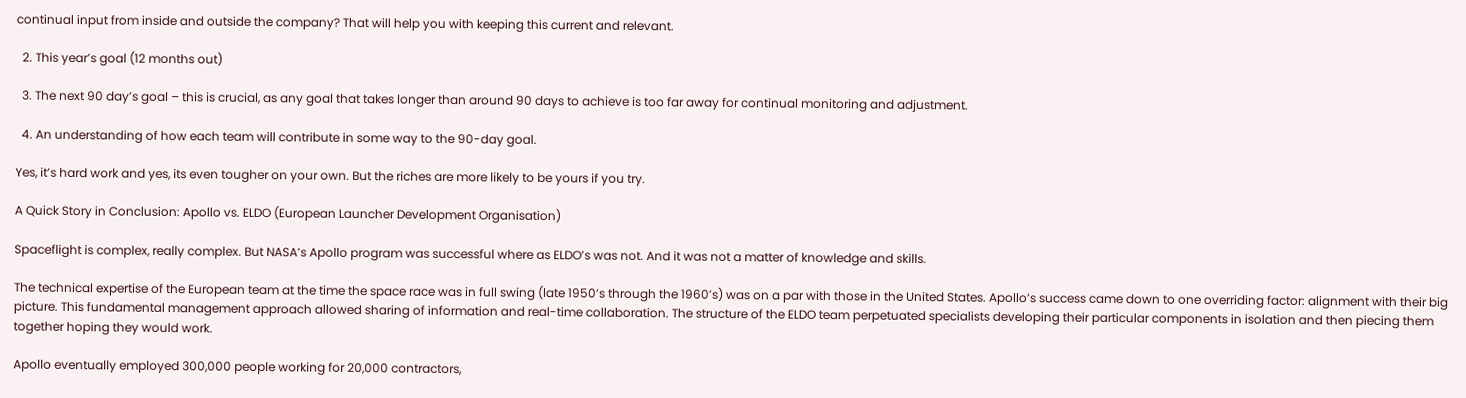continual input from inside and outside the company? That will help you with keeping this current and relevant.

  2. This year’s goal (12 months out)

  3. The next 90 day’s goal – this is crucial, as any goal that takes longer than around 90 days to achieve is too far away for continual monitoring and adjustment.

  4. An understanding of how each team will contribute in some way to the 90-day goal.

Yes, it’s hard work and yes, its even tougher on your own. But the riches are more likely to be yours if you try.

A Quick Story in Conclusion: Apollo vs. ELDO (European Launcher Development Organisation)

Spaceflight is complex, really complex. But NASA’s Apollo program was successful where as ELDO’s was not. And it was not a matter of knowledge and skills.

The technical expertise of the European team at the time the space race was in full swing (late 1950’s through the 1960’s) was on a par with those in the United States. Apollo’s success came down to one overriding factor: alignment with their big picture. This fundamental management approach allowed sharing of information and real-time collaboration. The structure of the ELDO team perpetuated specialists developing their particular components in isolation and then piecing them together hoping they would work.

Apollo eventually employed 300,000 people working for 20,000 contractors,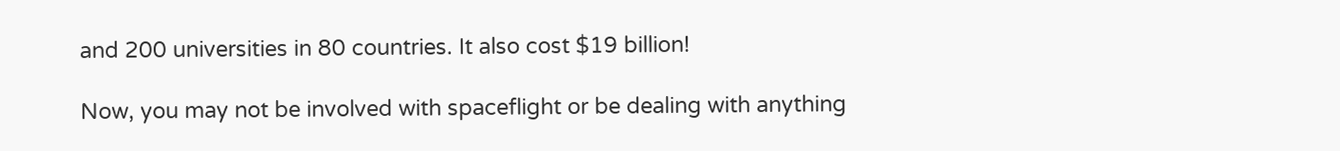and 200 universities in 80 countries. It also cost $19 billion!

Now, you may not be involved with spaceflight or be dealing with anything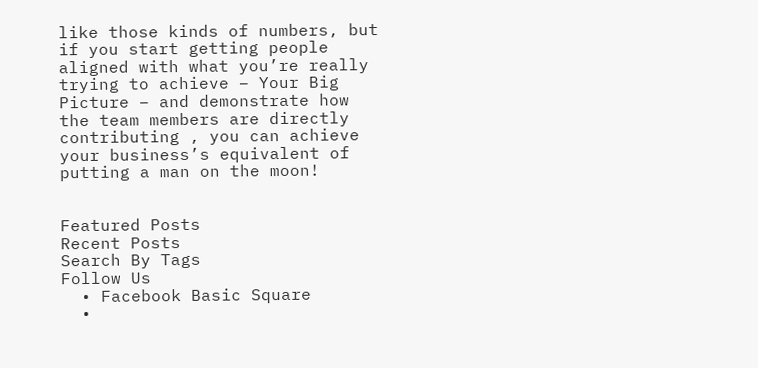like those kinds of numbers, but if you start getting people aligned with what you’re really trying to achieve – Your Big Picture – and demonstrate how the team members are directly contributing , you can achieve your business’s equivalent of putting a man on the moon!


Featured Posts
Recent Posts
Search By Tags
Follow Us
  • Facebook Basic Square
  •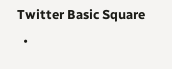Twitter Basic Square
  •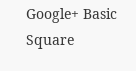Google+ Basic Square